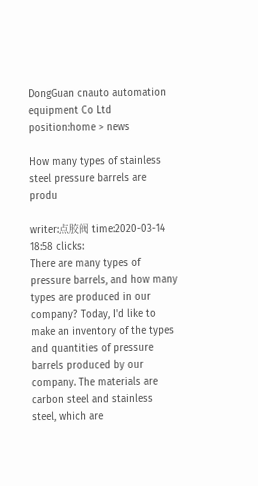DongGuan cnauto automation equipment Co Ltd
position:home > news

How many types of stainless steel pressure barrels are produ

writer:点胶阀 time:2020-03-14 18:58 clicks:
There are many types of pressure barrels, and how many types are produced in our company? Today, I'd like to make an inventory of the types and quantities of pressure barrels produced by our company. The materials are carbon steel and stainless steel, which are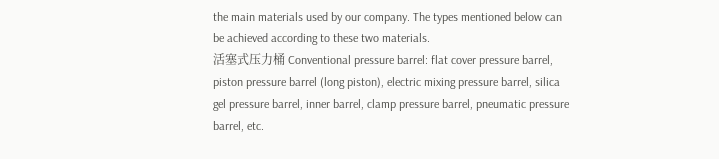the main materials used by our company. The types mentioned below can be achieved according to these two materials.
活塞式压力桶 Conventional pressure barrel: flat cover pressure barrel, piston pressure barrel (long piston), electric mixing pressure barrel, silica gel pressure barrel, inner barrel, clamp pressure barrel, pneumatic pressure barrel, etc.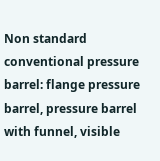Non standard conventional pressure barrel: flange pressure barrel, pressure barrel with funnel, visible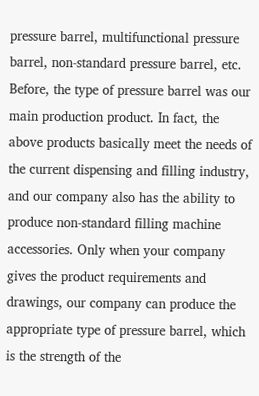pressure barrel, multifunctional pressure barrel, non-standard pressure barrel, etc.
Before, the type of pressure barrel was our main production product. In fact, the above products basically meet the needs of the current dispensing and filling industry, and our company also has the ability to produce non-standard filling machine accessories. Only when your company gives the product requirements and drawings, our company can produce the appropriate type of pressure barrel, which is the strength of the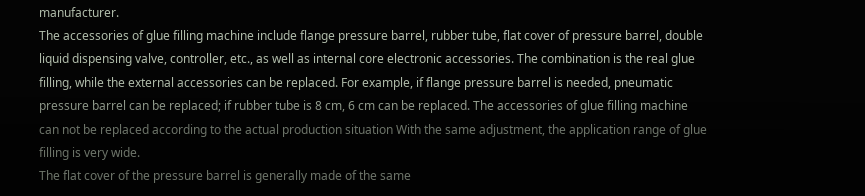manufacturer.
The accessories of glue filling machine include flange pressure barrel, rubber tube, flat cover of pressure barrel, double liquid dispensing valve, controller, etc., as well as internal core electronic accessories. The combination is the real glue filling, while the external accessories can be replaced. For example, if flange pressure barrel is needed, pneumatic pressure barrel can be replaced; if rubber tube is 8 cm, 6 cm can be replaced. The accessories of glue filling machine can not be replaced according to the actual production situation With the same adjustment, the application range of glue filling is very wide.
The flat cover of the pressure barrel is generally made of the same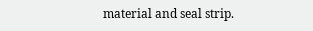material and seal strip.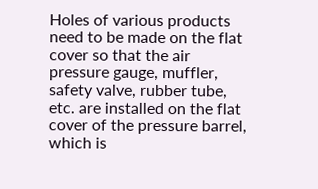Holes of various products need to be made on the flat cover so that the air pressure gauge, muffler, safety valve, rubber tube, etc. are installed on the flat cover of the pressure barrel, which is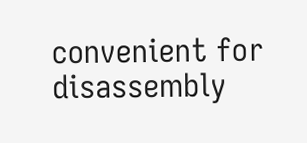convenient for disassembly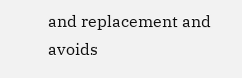and replacement and avoids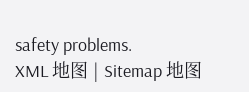safety problems.
XML 地图 | Sitemap 地图